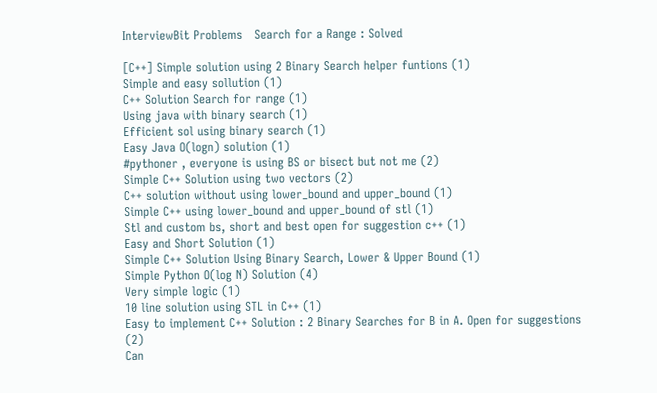InterviewBit Problems   Search for a Range : Solved

[C++] Simple solution using 2 Binary Search helper funtions (1)
Simple and easy sollution (1)
C++ Solution Search for range (1)
Using java with binary search (1)
Efficient sol using binary search (1)
Easy Java O(logn) solution (1)
#pythoner , everyone is using BS or bisect but not me (2)
Simple C++ Solution using two vectors (2)
C++ solution without using lower_bound and upper_bound (1)
Simple C++ using lower_bound and upper_bound of stl (1)
Stl and custom bs, short and best open for suggestion c++ (1)
Easy and Short Solution (1)
Simple C++ Solution Using Binary Search, Lower & Upper Bound (1)
Simple Python O(log N) Solution (4)
Very simple logic (1)
10 line solution using STL in C++ (1)
Easy to implement C++ Solution : 2 Binary Searches for B in A. Open for suggestions (2)
Can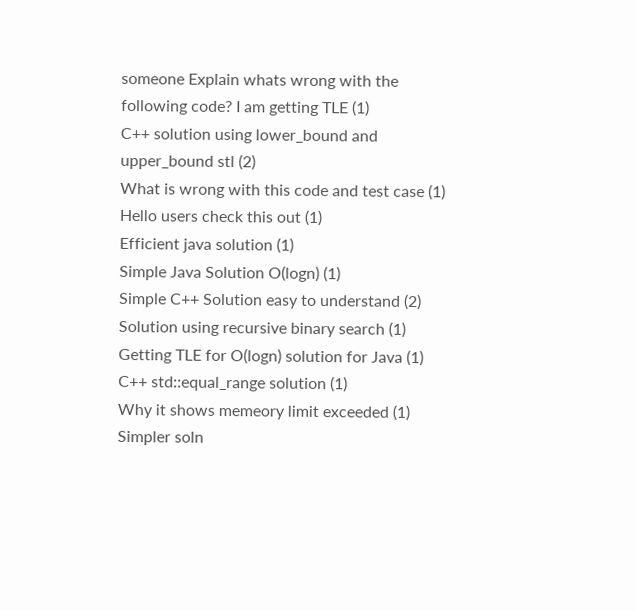someone Explain whats wrong with the following code? I am getting TLE (1)
C++ solution using lower_bound and upper_bound stl (2)
What is wrong with this code and test case (1)
Hello users check this out (1)
Efficient java solution (1)
Simple Java Solution O(logn) (1)
Simple C++ Solution easy to understand (2)
Solution using recursive binary search (1)
Getting TLE for O(logn) solution for Java (1)
C++ std::equal_range solution (1)
Why it shows memeory limit exceeded (1)
Simpler soln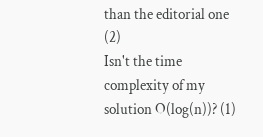than the editorial one (2)
Isn't the time complexity of my solution O(log(n))? (1)